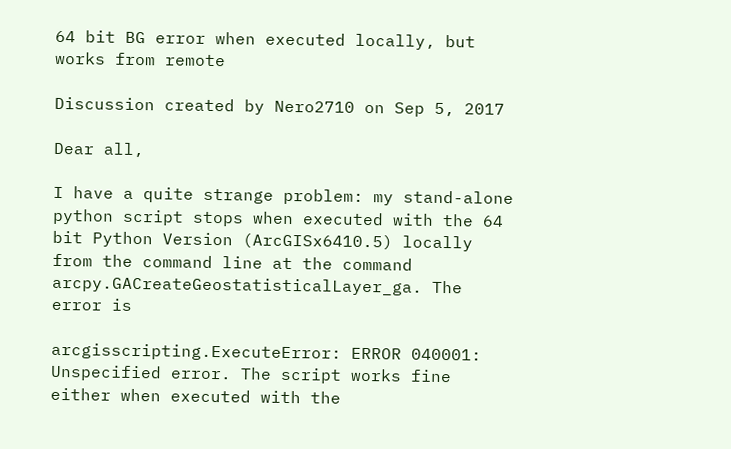64 bit BG error when executed locally, but works from remote

Discussion created by Nero2710 on Sep 5, 2017

Dear all,

I have a quite strange problem: my stand-alone python script stops when executed with the 64 bit Python Version (ArcGISx6410.5) locally from the command line at the command arcpy.GACreateGeostatisticalLayer_ga. The error is

arcgisscripting.ExecuteError: ERROR 040001: Unspecified error. The script works fine either when executed with the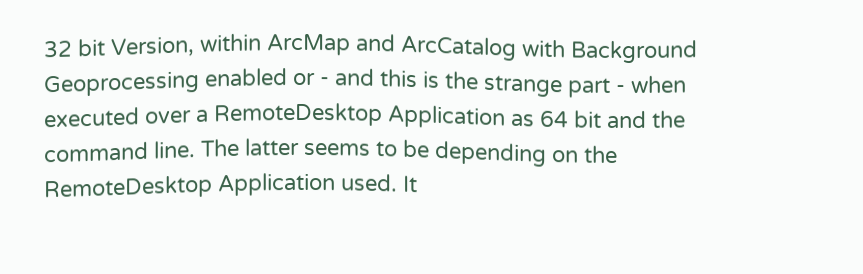32 bit Version, within ArcMap and ArcCatalog with Background Geoprocessing enabled or - and this is the strange part - when executed over a RemoteDesktop Application as 64 bit and the command line. The latter seems to be depending on the RemoteDesktop Application used. It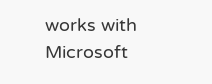works with Microsoft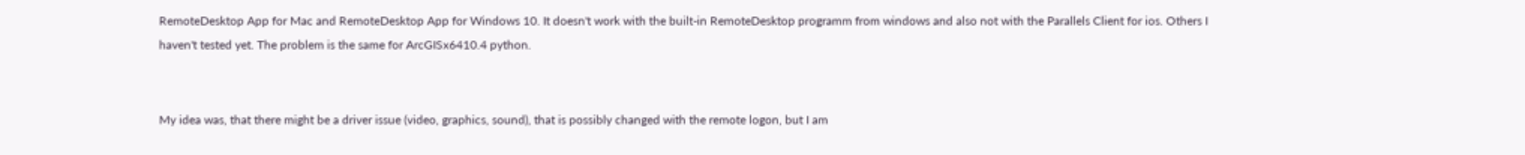RemoteDesktop App for Mac and RemoteDesktop App for Windows 10. It doesn't work with the built-in RemoteDesktop programm from windows and also not with the Parallels Client for ios. Others I haven't tested yet. The problem is the same for ArcGISx6410.4 python.


My idea was, that there might be a driver issue (video, graphics, sound), that is possibly changed with the remote logon, but I am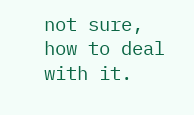not sure, how to deal with it.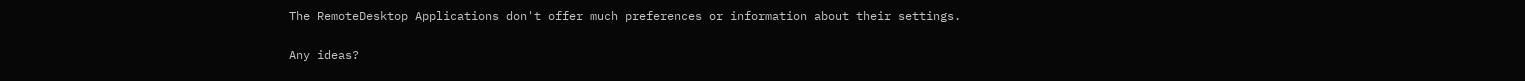The RemoteDesktop Applications don't offer much preferences or information about their settings.


Any ideas?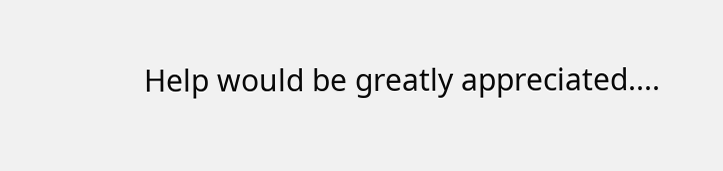Help would be greatly appreciated....